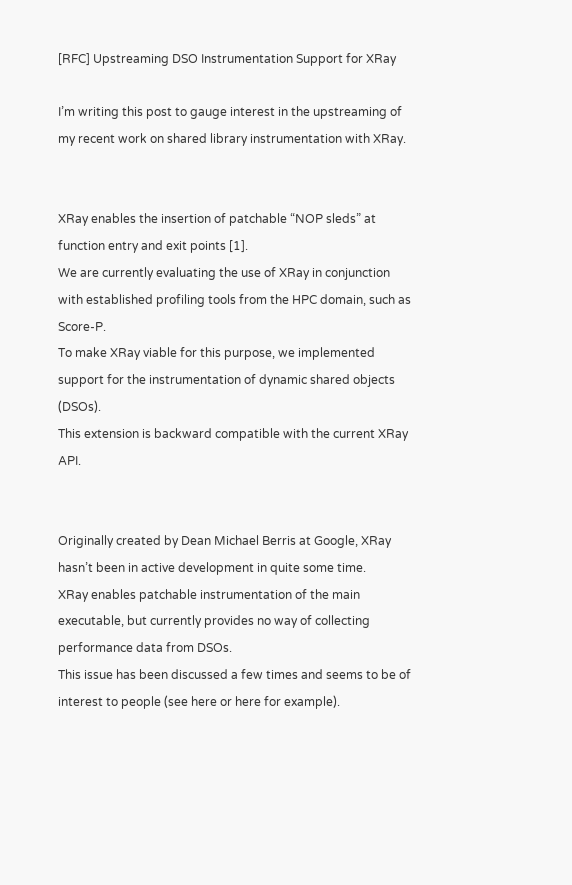[RFC] Upstreaming DSO Instrumentation Support for XRay

I’m writing this post to gauge interest in the upstreaming of my recent work on shared library instrumentation with XRay.


XRay enables the insertion of patchable “NOP sleds” at function entry and exit points [1].
We are currently evaluating the use of XRay in conjunction with established profiling tools from the HPC domain, such as Score-P.
To make XRay viable for this purpose, we implemented support for the instrumentation of dynamic shared objects (DSOs).
This extension is backward compatible with the current XRay API.


Originally created by Dean Michael Berris at Google, XRay hasn’t been in active development in quite some time.
XRay enables patchable instrumentation of the main executable, but currently provides no way of collecting performance data from DSOs.
This issue has been discussed a few times and seems to be of interest to people (see here or here for example).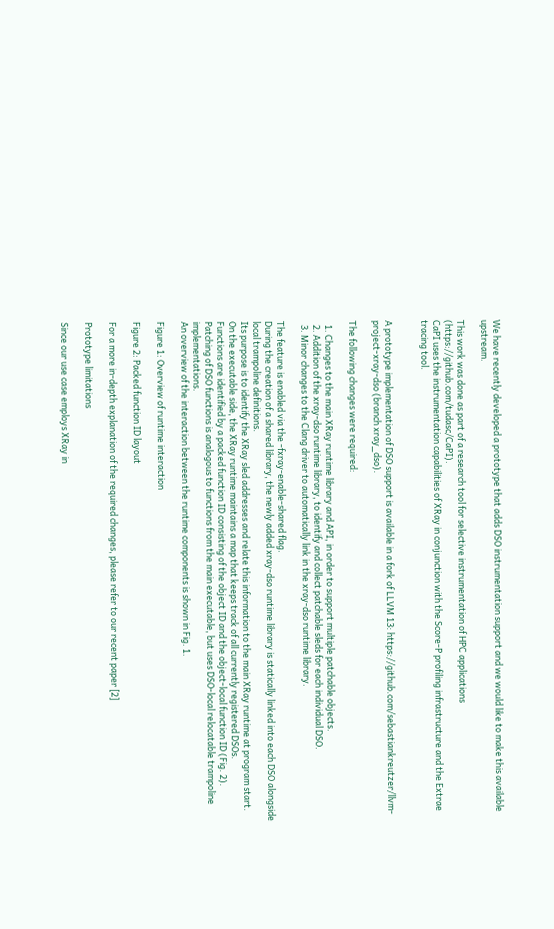We have recently developed a prototype that adds DSO instrumentation support and we would like to make this available upstream.

This work was done as part of a research tool for selective instrumentation of HPC applications (https://github.com/tudasc/CaPI).
CaPI uses the instrumentation capabilities of XRay in conjunction with the Score-P profiling infrastructure and the Extrae tracing tool.


A prototype implementation of DSO support is available in a fork of LLVM 13: https://github.com/sebastiankreutzer/llvm-project-xray-dso (branch xray_dso).

The following changes were required:

  1. Changes to the main XRay runtime library and API, in order to support multiple patchable objects.
  2. Addition of the xray-dso runtime library, to identify and collect patchable sleds for each individual DSO.
  3. Minor changes to the Clang driver to automatically link in the xray-dso runtime library.

The feature is enabled via the -fxray-enable-shared flag.
During the creation of a shared library, the newly added xray-dso runtime library is statically linked into each DSO alongside local trampoline definitions.
Its purpose is to identify the XRay sled addresses and relate this information to the main XRay runtime at program start.
On the executable side, the XRay runtime maintains a map that keeps track of all currently registered DSOs.
Functions are identified by a packed function ID consisting of the object ID and the object-local function ID (Fig. 2).
Patching of DSO functions is analogous to functions from the main executable, but uses DSO-local relocatable trampoline implementations.
An overview of the interaction between the runtime components is shown in Fig. 1.

Figure 1: Overview of runtime interaction

Figure 2: Packed function ID layout

For a more in-depth explanation of the required changes, please refer to our recent paper [2]

Prototype limitations

Since our use case employs XRay in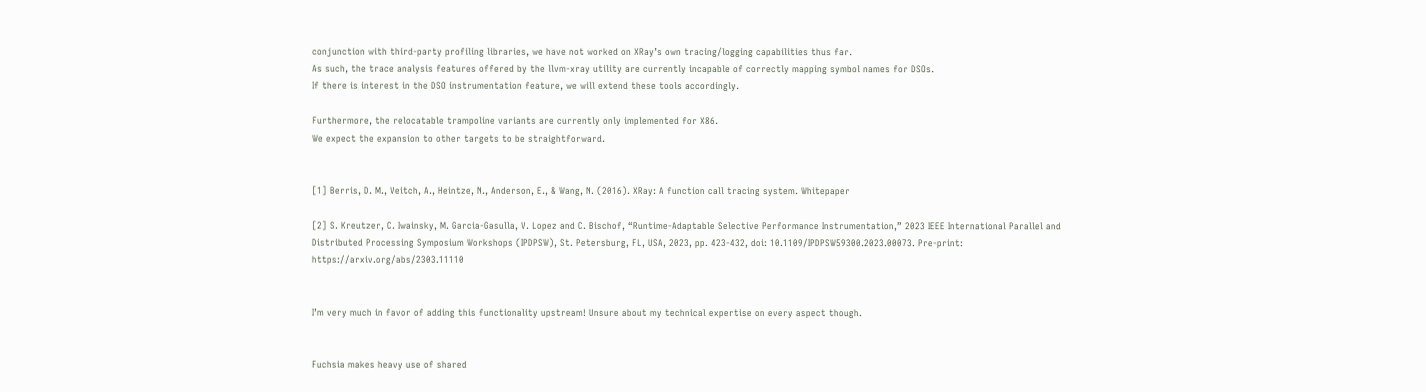conjunction with third-party profiling libraries, we have not worked on XRay’s own tracing/logging capabilities thus far.
As such, the trace analysis features offered by the llvm-xray utility are currently incapable of correctly mapping symbol names for DSOs.
If there is interest in the DSO instrumentation feature, we will extend these tools accordingly.

Furthermore, the relocatable trampoline variants are currently only implemented for X86.
We expect the expansion to other targets to be straightforward.


[1] Berris, D. M., Veitch, A., Heintze, N., Anderson, E., & Wang, N. (2016). XRay: A function call tracing system. Whitepaper

[2] S. Kreutzer, C. Iwainsky, M. Garcia-Gasulla, V. Lopez and C. Bischof, “Runtime-Adaptable Selective Performance Instrumentation,” 2023 IEEE International Parallel and Distributed Processing Symposium Workshops (IPDPSW), St. Petersburg, FL, USA, 2023, pp. 423-432, doi: 10.1109/IPDPSW59300.2023.00073. Pre-print: https://arxiv.org/abs/2303.11110


I’m very much in favor of adding this functionality upstream! Unsure about my technical expertise on every aspect though.


Fuchsia makes heavy use of shared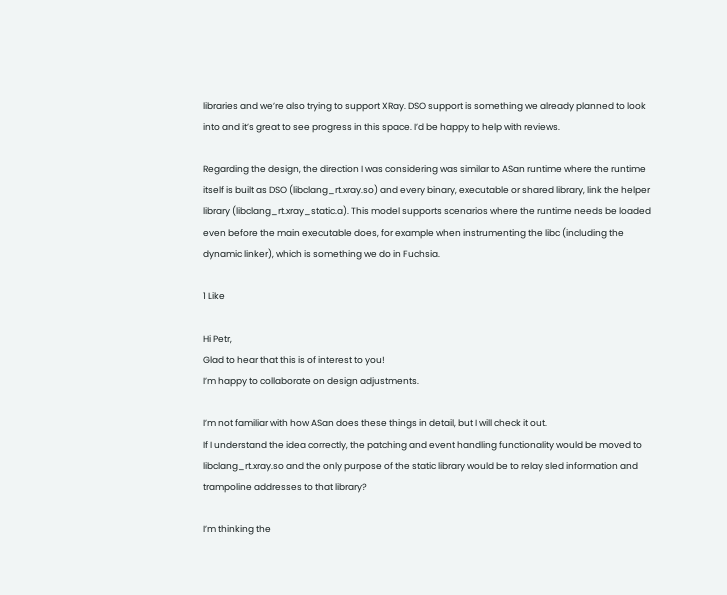libraries and we’re also trying to support XRay. DSO support is something we already planned to look into and it’s great to see progress in this space. I’d be happy to help with reviews.

Regarding the design, the direction I was considering was similar to ASan runtime where the runtime itself is built as DSO (libclang_rt.xray.so) and every binary, executable or shared library, link the helper library (libclang_rt.xray_static.a). This model supports scenarios where the runtime needs be loaded even before the main executable does, for example when instrumenting the libc (including the dynamic linker), which is something we do in Fuchsia.

1 Like

Hi Petr,
Glad to hear that this is of interest to you!
I’m happy to collaborate on design adjustments.

I’m not familiar with how ASan does these things in detail, but I will check it out.
If I understand the idea correctly, the patching and event handling functionality would be moved to libclang_rt.xray.so and the only purpose of the static library would be to relay sled information and trampoline addresses to that library?

I’m thinking the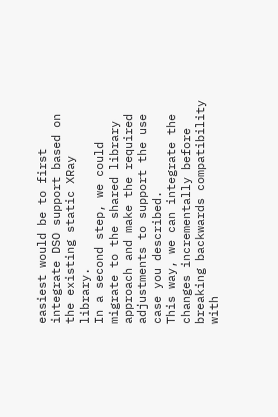easiest would be to first integrate DSO support based on the existing static XRay library.
In a second step, we could migrate to the shared library approach and make the required adjustments to support the use case you described.
This way, we can integrate the changes incrementally before breaking backwards compatibility with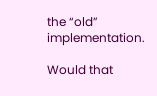the “old” implementation.

Would that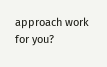approach work for you?